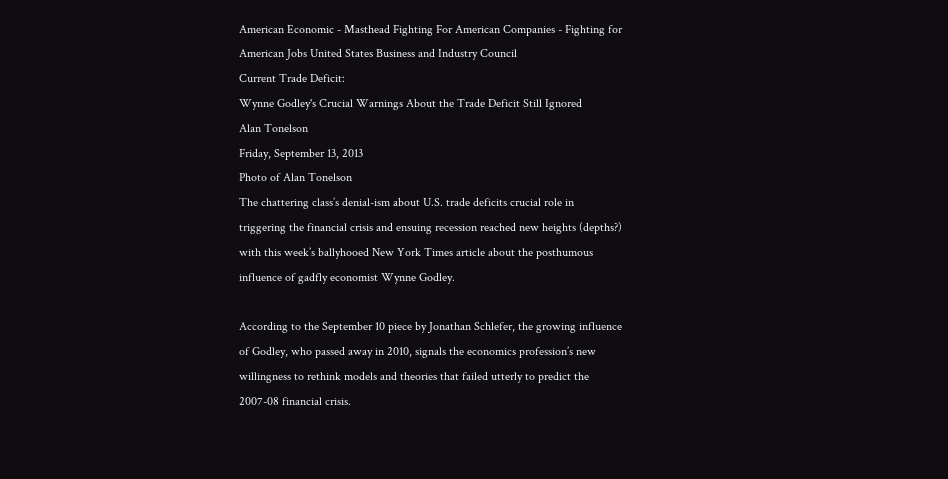American Economic - Masthead Fighting For American Companies - Fighting for American Jobs United States Business and Industry Council
Current Trade Deficit:
Wynne Godley's Crucial Warnings About the Trade Deficit Still Ignored
Alan Tonelson
Friday, September 13, 2013
Photo of Alan Tonelson
The chattering class’s denial-ism about U.S. trade deficits crucial role in triggering the financial crisis and ensuing recession reached new heights (depths?) with this week’s ballyhooed New York Times article about the posthumous influence of gadfly economist Wynne Godley.

According to the September 10 piece by Jonathan Schlefer, the growing influence of Godley, who passed away in 2010, signals the economics profession’s new willingness to rethink models and theories that failed utterly to predict the 2007-08 financial crisis.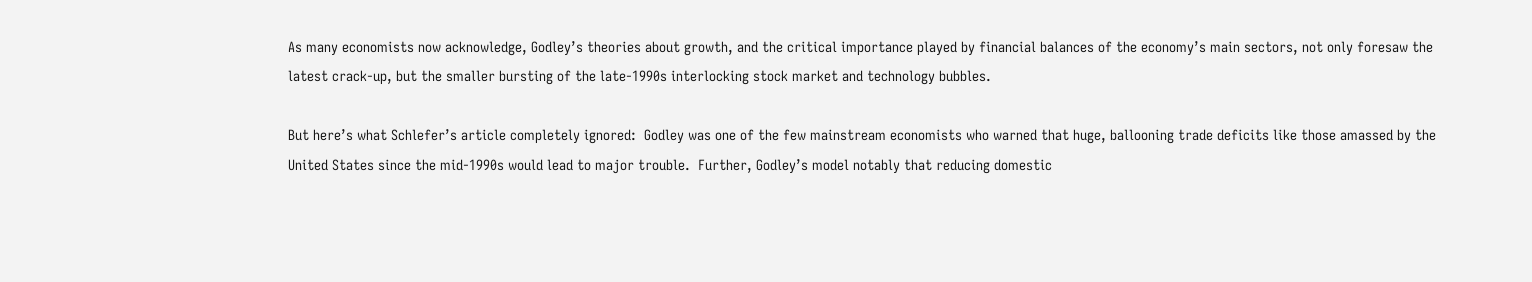As many economists now acknowledge, Godley’s theories about growth, and the critical importance played by financial balances of the economy’s main sectors, not only foresaw the latest crack-up, but the smaller bursting of the late-1990s interlocking stock market and technology bubbles.

But here’s what Schlefer’s article completely ignored:  Godley was one of the few mainstream economists who warned that huge, ballooning trade deficits like those amassed by the United States since the mid-1990s would lead to major trouble.  Further, Godley’s model notably that reducing domestic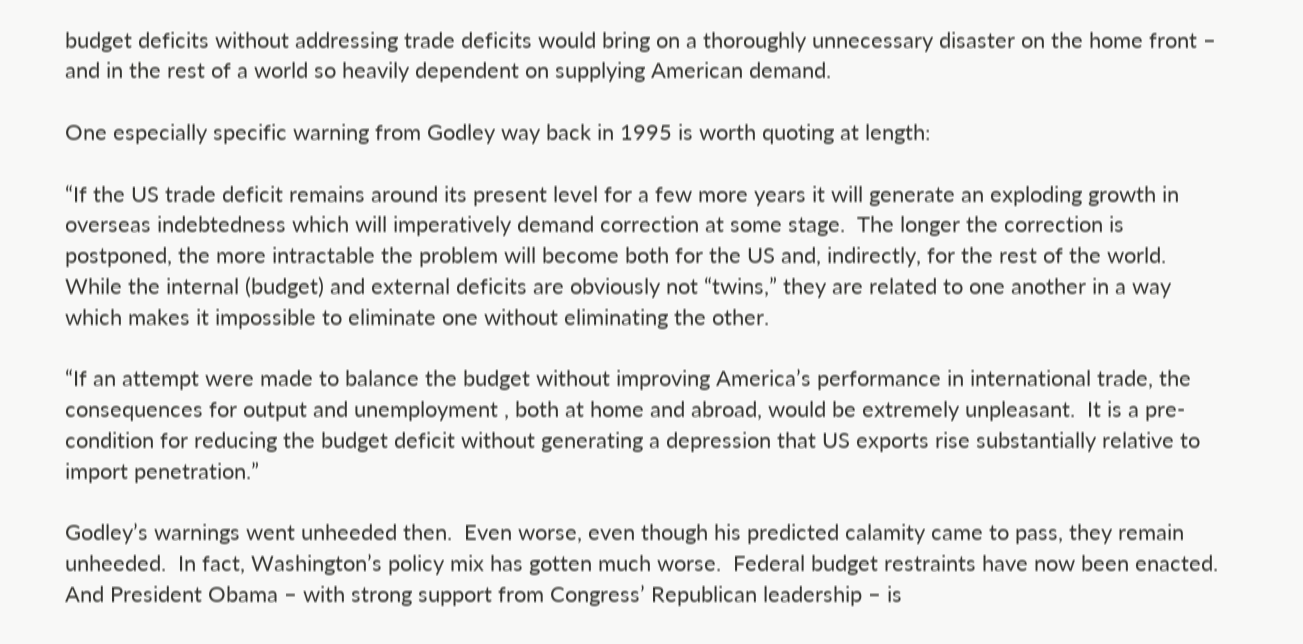budget deficits without addressing trade deficits would bring on a thoroughly unnecessary disaster on the home front – and in the rest of a world so heavily dependent on supplying American demand.

One especially specific warning from Godley way back in 1995 is worth quoting at length:

“If the US trade deficit remains around its present level for a few more years it will generate an exploding growth in overseas indebtedness which will imperatively demand correction at some stage.  The longer the correction is postponed, the more intractable the problem will become both for the US and, indirectly, for the rest of the world.  While the internal (budget) and external deficits are obviously not “twins,” they are related to one another in a way which makes it impossible to eliminate one without eliminating the other.

“If an attempt were made to balance the budget without improving America’s performance in international trade, the consequences for output and unemployment , both at home and abroad, would be extremely unpleasant.  It is a pre-condition for reducing the budget deficit without generating a depression that US exports rise substantially relative to import penetration.”

Godley’s warnings went unheeded then.  Even worse, even though his predicted calamity came to pass, they remain unheeded.  In fact, Washington’s policy mix has gotten much worse.  Federal budget restraints have now been enacted.  And President Obama – with strong support from Congress’ Republican leadership – is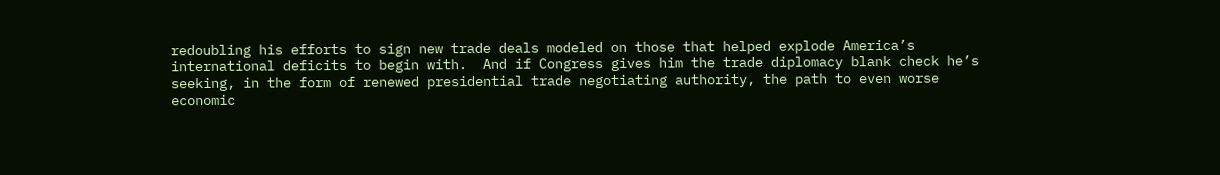redoubling his efforts to sign new trade deals modeled on those that helped explode America’s international deficits to begin with.  And if Congress gives him the trade diplomacy blank check he’s seeking, in the form of renewed presidential trade negotiating authority, the path to even worse economic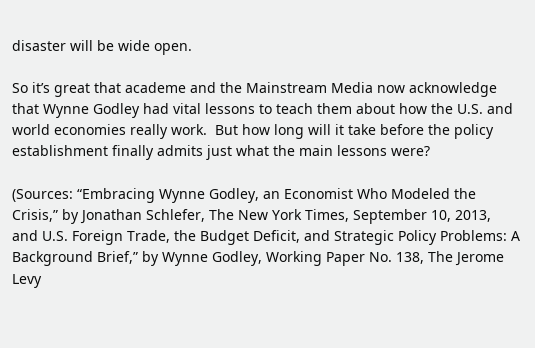disaster will be wide open.

So it’s great that academe and the Mainstream Media now acknowledge that Wynne Godley had vital lessons to teach them about how the U.S. and world economies really work.  But how long will it take before the policy establishment finally admits just what the main lessons were?

(Sources: “Embracing Wynne Godley, an Economist Who Modeled the Crisis,” by Jonathan Schlefer, The New York Times, September 10, 2013, and U.S. Foreign Trade, the Budget Deficit, and Strategic Policy Problems: A Background Brief,” by Wynne Godley, Working Paper No. 138, The Jerome Levy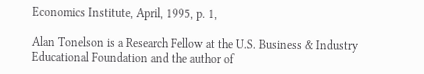Economics Institute, April, 1995, p. 1,

Alan Tonelson is a Research Fellow at the U.S. Business & Industry Educational Foundation and the author of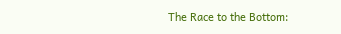The Race to the Bottom: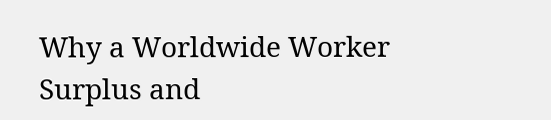Why a Worldwide Worker Surplus and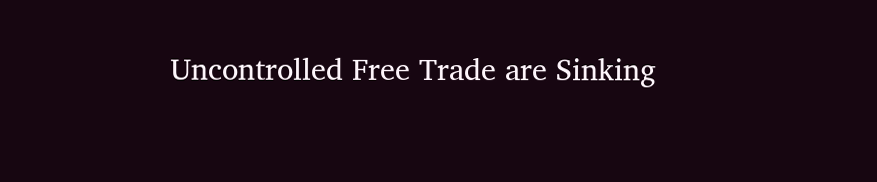Uncontrolled Free Trade are Sinking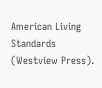American Living Standards (Westview Press).